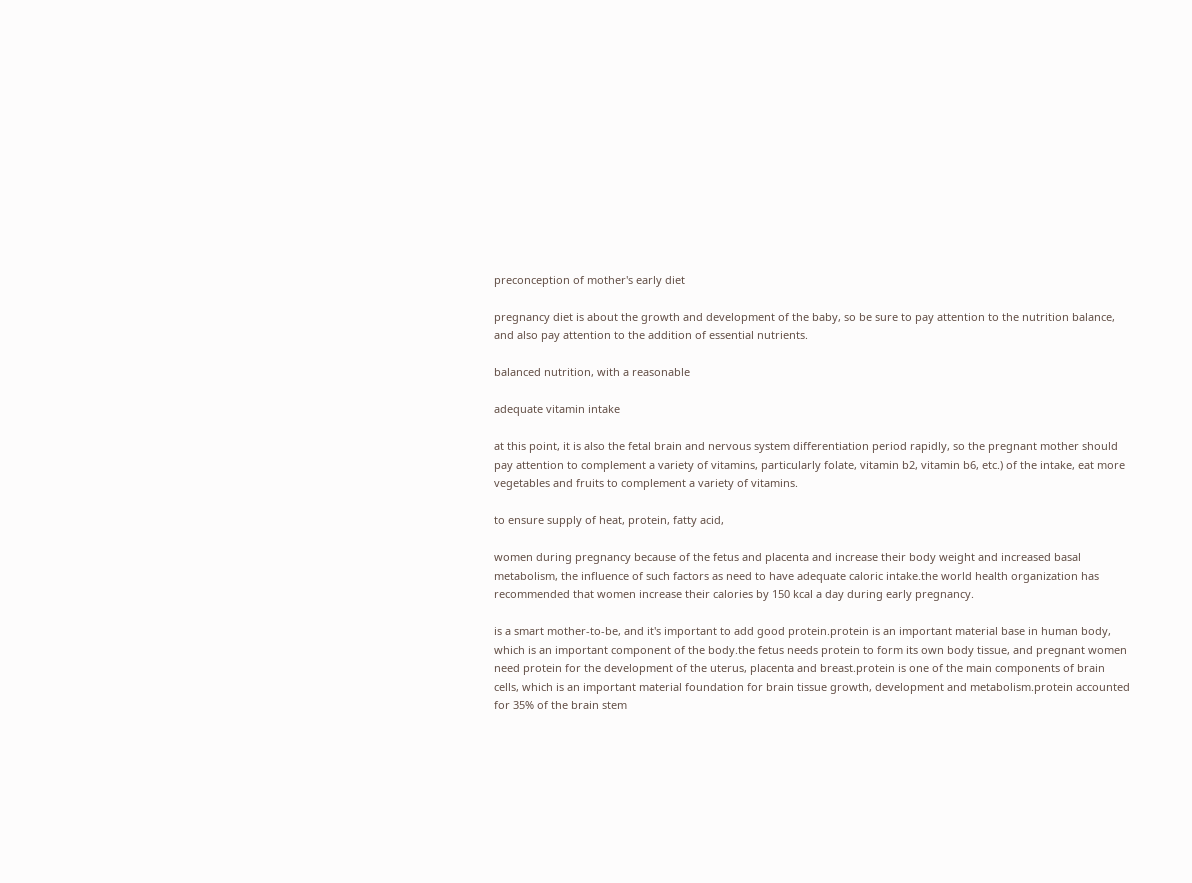preconception of mother's early diet

pregnancy diet is about the growth and development of the baby, so be sure to pay attention to the nutrition balance, and also pay attention to the addition of essential nutrients.

balanced nutrition, with a reasonable

adequate vitamin intake

at this point, it is also the fetal brain and nervous system differentiation period rapidly, so the pregnant mother should pay attention to complement a variety of vitamins, particularly folate, vitamin b2, vitamin b6, etc.) of the intake, eat more vegetables and fruits to complement a variety of vitamins.

to ensure supply of heat, protein, fatty acid,

women during pregnancy because of the fetus and placenta and increase their body weight and increased basal metabolism, the influence of such factors as need to have adequate caloric intake.the world health organization has recommended that women increase their calories by 150 kcal a day during early pregnancy.

is a smart mother-to-be, and it's important to add good protein.protein is an important material base in human body, which is an important component of the body.the fetus needs protein to form its own body tissue, and pregnant women need protein for the development of the uterus, placenta and breast.protein is one of the main components of brain cells, which is an important material foundation for brain tissue growth, development and metabolism.protein accounted for 35% of the brain stem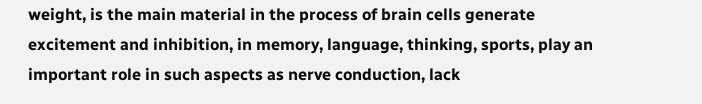weight, is the main material in the process of brain cells generate excitement and inhibition, in memory, language, thinking, sports, play an important role in such aspects as nerve conduction, lack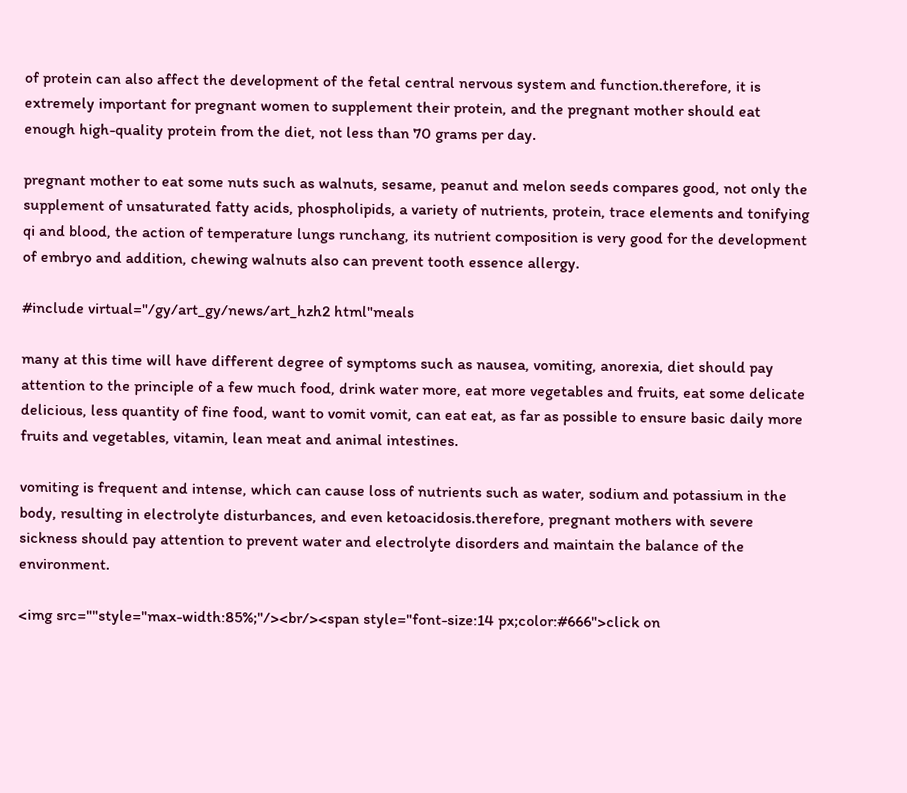of protein can also affect the development of the fetal central nervous system and function.therefore, it is extremely important for pregnant women to supplement their protein, and the pregnant mother should eat enough high-quality protein from the diet, not less than 70 grams per day.

pregnant mother to eat some nuts such as walnuts, sesame, peanut and melon seeds compares good, not only the supplement of unsaturated fatty acids, phospholipids, a variety of nutrients, protein, trace elements and tonifying qi and blood, the action of temperature lungs runchang, its nutrient composition is very good for the development of embryo and addition, chewing walnuts also can prevent tooth essence allergy.

#include virtual="/gy/art_gy/news/art_hzh2 html"meals

many at this time will have different degree of symptoms such as nausea, vomiting, anorexia, diet should pay attention to the principle of a few much food, drink water more, eat more vegetables and fruits, eat some delicate delicious, less quantity of fine food, want to vomit vomit, can eat eat, as far as possible to ensure basic daily more fruits and vegetables, vitamin, lean meat and animal intestines.

vomiting is frequent and intense, which can cause loss of nutrients such as water, sodium and potassium in the body, resulting in electrolyte disturbances, and even ketoacidosis.therefore, pregnant mothers with severe sickness should pay attention to prevent water and electrolyte disorders and maintain the balance of the environment.

<img src=""style="max-width:85%;"/><br/><span style="font-size:14 px;color:#666">click on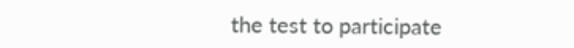the test to participate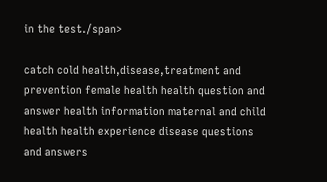in the test./span>

catch cold health,disease,treatment and prevention female health health question and answer health information maternal and child health health experience disease questions and answers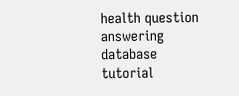health question answering database tutorial